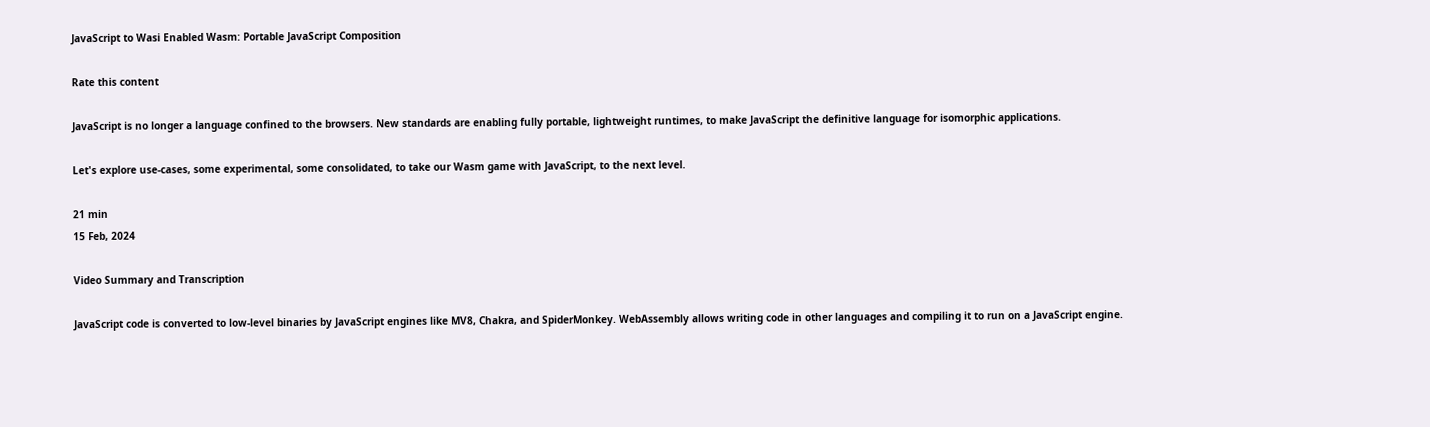JavaScript to Wasi Enabled Wasm: Portable JavaScript Composition

Rate this content

JavaScript is no longer a language confined to the browsers. New standards are enabling fully portable, lightweight runtimes, to make JavaScript the definitive language for isomorphic applications.

Let's explore use-cases, some experimental, some consolidated, to take our Wasm game with JavaScript, to the next level.

21 min
15 Feb, 2024

Video Summary and Transcription

JavaScript code is converted to low-level binaries by JavaScript engines like MV8, Chakra, and SpiderMonkey. WebAssembly allows writing code in other languages and compiling it to run on a JavaScript engine.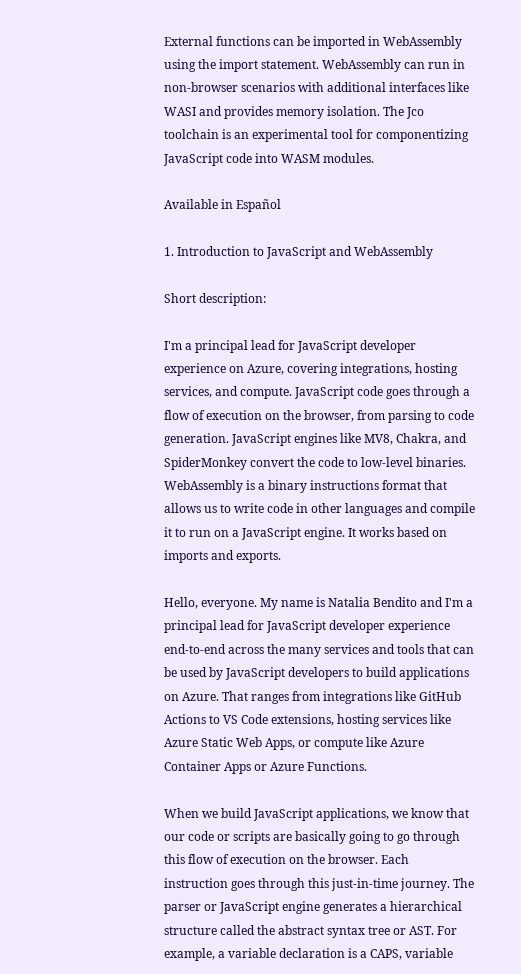External functions can be imported in WebAssembly using the import statement. WebAssembly can run in non-browser scenarios with additional interfaces like WASI and provides memory isolation. The Jco toolchain is an experimental tool for componentizing JavaScript code into WASM modules.

Available in Español

1. Introduction to JavaScript and WebAssembly

Short description:

I'm a principal lead for JavaScript developer experience on Azure, covering integrations, hosting services, and compute. JavaScript code goes through a flow of execution on the browser, from parsing to code generation. JavaScript engines like MV8, Chakra, and SpiderMonkey convert the code to low-level binaries. WebAssembly is a binary instructions format that allows us to write code in other languages and compile it to run on a JavaScript engine. It works based on imports and exports.

Hello, everyone. My name is Natalia Bendito and I'm a principal lead for JavaScript developer experience end-to-end across the many services and tools that can be used by JavaScript developers to build applications on Azure. That ranges from integrations like GitHub Actions to VS Code extensions, hosting services like Azure Static Web Apps, or compute like Azure Container Apps or Azure Functions.

When we build JavaScript applications, we know that our code or scripts are basically going to go through this flow of execution on the browser. Each instruction goes through this just-in-time journey. The parser or JavaScript engine generates a hierarchical structure called the abstract syntax tree or AST. For example, a variable declaration is a CAPS, variable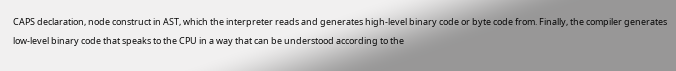CAPS declaration, node construct in AST, which the interpreter reads and generates high-level binary code or byte code from. Finally, the compiler generates low-level binary code that speaks to the CPU in a way that can be understood according to the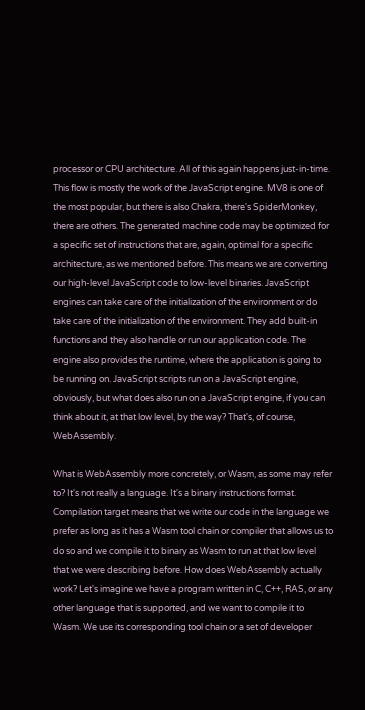processor or CPU architecture. All of this again happens just-in-time. This flow is mostly the work of the JavaScript engine. MV8 is one of the most popular, but there is also Chakra, there's SpiderMonkey, there are others. The generated machine code may be optimized for a specific set of instructions that are, again, optimal for a specific architecture, as we mentioned before. This means we are converting our high-level JavaScript code to low-level binaries. JavaScript engines can take care of the initialization of the environment or do take care of the initialization of the environment. They add built-in functions and they also handle or run our application code. The engine also provides the runtime, where the application is going to be running on. JavaScript scripts run on a JavaScript engine, obviously, but what does also run on a JavaScript engine, if you can think about it, at that low level, by the way? That's, of course, WebAssembly.

What is WebAssembly more concretely, or Wasm, as some may refer to? It's not really a language. It's a binary instructions format. Compilation target means that we write our code in the language we prefer as long as it has a Wasm tool chain or compiler that allows us to do so and we compile it to binary as Wasm to run at that low level that we were describing before. How does WebAssembly actually work? Let's imagine we have a program written in C, C++, RAS, or any other language that is supported, and we want to compile it to Wasm. We use its corresponding tool chain or a set of developer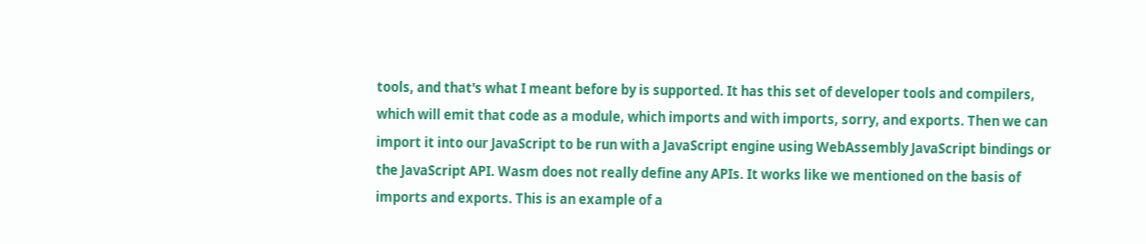tools, and that's what I meant before by is supported. It has this set of developer tools and compilers, which will emit that code as a module, which imports and with imports, sorry, and exports. Then we can import it into our JavaScript to be run with a JavaScript engine using WebAssembly JavaScript bindings or the JavaScript API. Wasm does not really define any APIs. It works like we mentioned on the basis of imports and exports. This is an example of a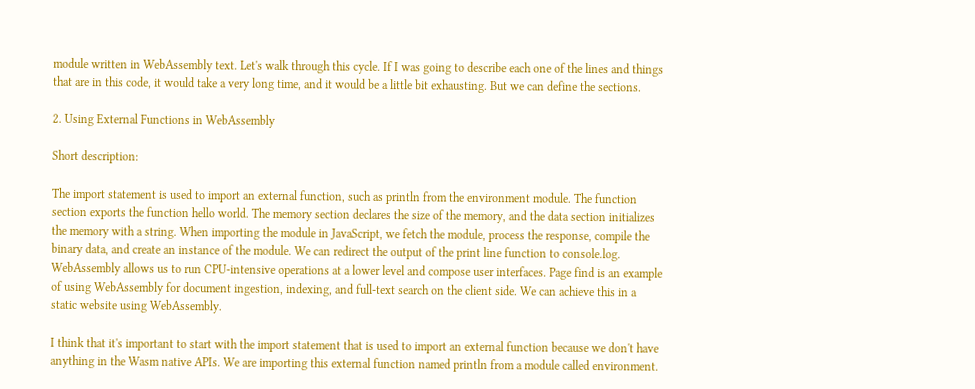module written in WebAssembly text. Let's walk through this cycle. If I was going to describe each one of the lines and things that are in this code, it would take a very long time, and it would be a little bit exhausting. But we can define the sections.

2. Using External Functions in WebAssembly

Short description:

The import statement is used to import an external function, such as println from the environment module. The function section exports the function hello world. The memory section declares the size of the memory, and the data section initializes the memory with a string. When importing the module in JavaScript, we fetch the module, process the response, compile the binary data, and create an instance of the module. We can redirect the output of the print line function to console.log. WebAssembly allows us to run CPU-intensive operations at a lower level and compose user interfaces. Page find is an example of using WebAssembly for document ingestion, indexing, and full-text search on the client side. We can achieve this in a static website using WebAssembly.

I think that it's important to start with the import statement that is used to import an external function because we don't have anything in the Wasm native APIs. We are importing this external function named println from a module called environment.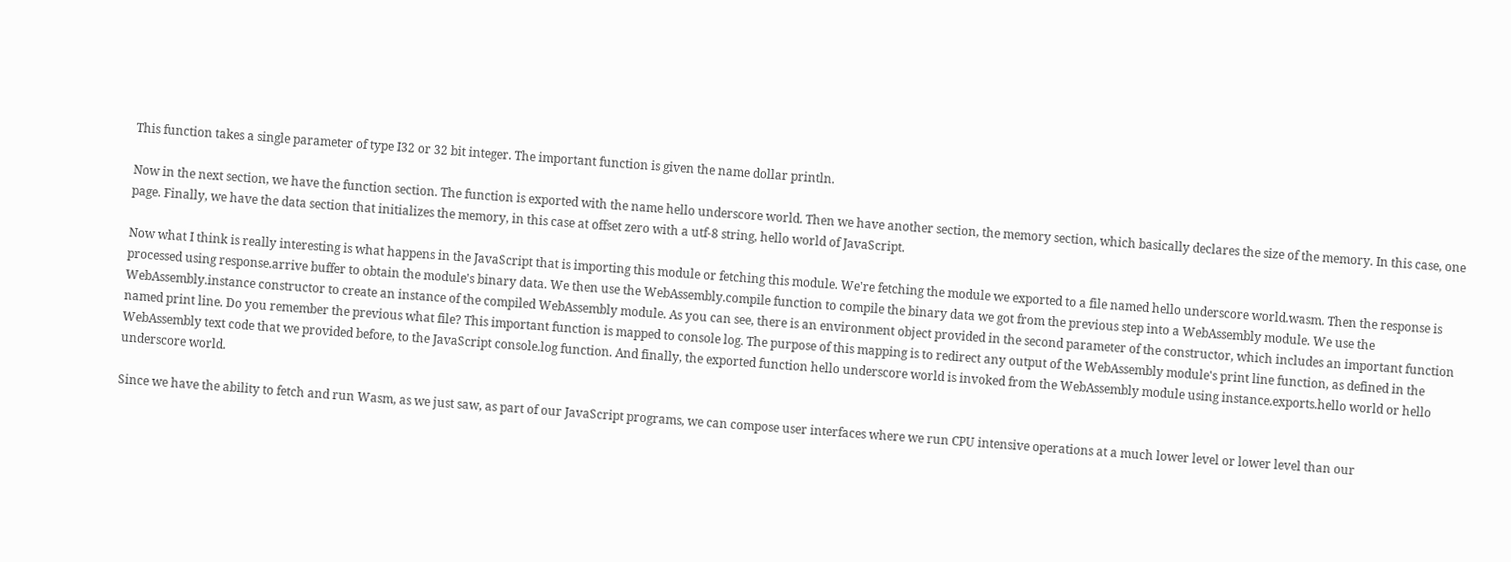This function takes a single parameter of type I32 or 32 bit integer. The important function is given the name dollar println.

Now in the next section, we have the function section. The function is exported with the name hello underscore world. Then we have another section, the memory section, which basically declares the size of the memory. In this case, one page. Finally, we have the data section that initializes the memory, in this case at offset zero with a utf-8 string, hello world of JavaScript.

Now what I think is really interesting is what happens in the JavaScript that is importing this module or fetching this module. We're fetching the module we exported to a file named hello underscore world.wasm. Then the response is processed using response.arrive buffer to obtain the module's binary data. We then use the WebAssembly.compile function to compile the binary data we got from the previous step into a WebAssembly module. We use the WebAssembly.instance constructor to create an instance of the compiled WebAssembly module. As you can see, there is an environment object provided in the second parameter of the constructor, which includes an important function named print line. Do you remember the previous what file? This important function is mapped to console log. The purpose of this mapping is to redirect any output of the WebAssembly module's print line function, as defined in the WebAssembly text code that we provided before, to the JavaScript console.log function. And finally, the exported function hello underscore world is invoked from the WebAssembly module using instance.exports.hello world or hello underscore world.

Since we have the ability to fetch and run Wasm, as we just saw, as part of our JavaScript programs, we can compose user interfaces where we run CPU intensive operations at a much lower level or lower level than our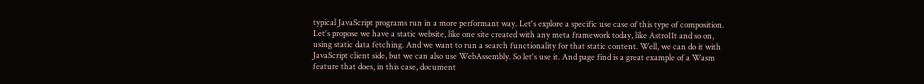typical JavaScript programs run in a more performant way. Let's explore a specific use case of this type of composition. Let's propose we have a static website, like one site created with any meta framework today, like Astro11t and so on, using static data fetching. And we want to run a search functionality for that static content. Well, we can do it with JavaScript client side, but we can also use WebAssembly. So let's use it. And page find is a great example of a Wasm feature that does, in this case, document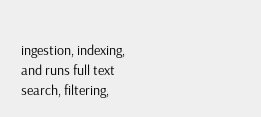ingestion, indexing, and runs full text search, filtering,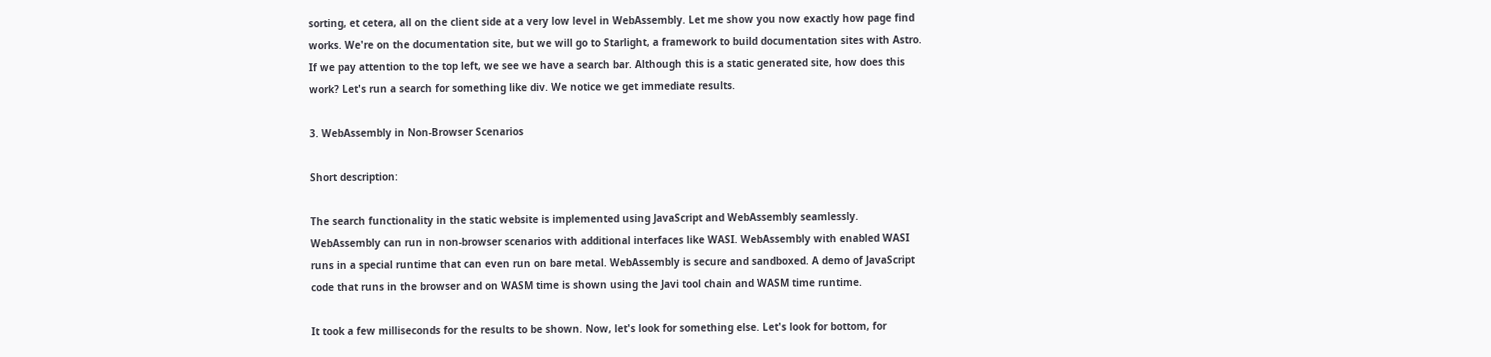sorting, et cetera, all on the client side at a very low level in WebAssembly. Let me show you now exactly how page find works. We're on the documentation site, but we will go to Starlight, a framework to build documentation sites with Astro. If we pay attention to the top left, we see we have a search bar. Although this is a static generated site, how does this work? Let's run a search for something like div. We notice we get immediate results.

3. WebAssembly in Non-Browser Scenarios

Short description:

The search functionality in the static website is implemented using JavaScript and WebAssembly seamlessly. WebAssembly can run in non-browser scenarios with additional interfaces like WASI. WebAssembly with enabled WASI runs in a special runtime that can even run on bare metal. WebAssembly is secure and sandboxed. A demo of JavaScript code that runs in the browser and on WASM time is shown using the Javi tool chain and WASM time runtime.

It took a few milliseconds for the results to be shown. Now, let's look for something else. Let's look for bottom, for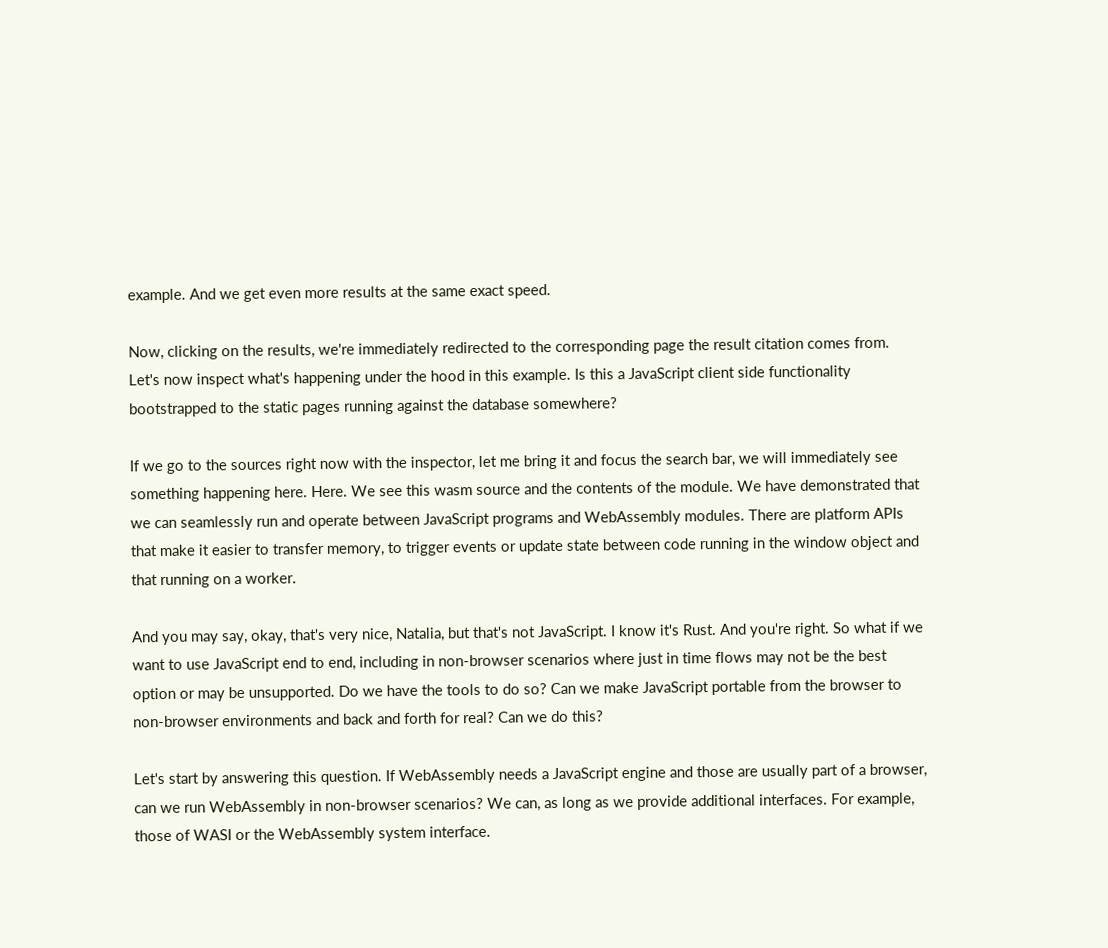example. And we get even more results at the same exact speed.

Now, clicking on the results, we're immediately redirected to the corresponding page the result citation comes from. Let's now inspect what's happening under the hood in this example. Is this a JavaScript client side functionality bootstrapped to the static pages running against the database somewhere?

If we go to the sources right now with the inspector, let me bring it and focus the search bar, we will immediately see something happening here. Here. We see this wasm source and the contents of the module. We have demonstrated that we can seamlessly run and operate between JavaScript programs and WebAssembly modules. There are platform APIs that make it easier to transfer memory, to trigger events or update state between code running in the window object and that running on a worker.

And you may say, okay, that's very nice, Natalia, but that's not JavaScript. I know it's Rust. And you're right. So what if we want to use JavaScript end to end, including in non-browser scenarios where just in time flows may not be the best option or may be unsupported. Do we have the tools to do so? Can we make JavaScript portable from the browser to non-browser environments and back and forth for real? Can we do this?

Let's start by answering this question. If WebAssembly needs a JavaScript engine and those are usually part of a browser, can we run WebAssembly in non-browser scenarios? We can, as long as we provide additional interfaces. For example, those of WASI or the WebAssembly system interface.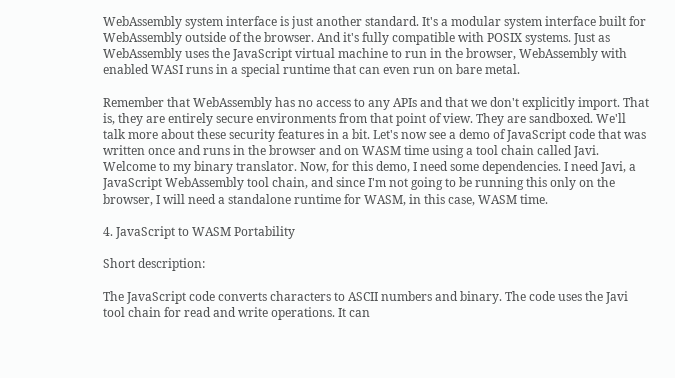WebAssembly system interface is just another standard. It's a modular system interface built for WebAssembly outside of the browser. And it's fully compatible with POSIX systems. Just as WebAssembly uses the JavaScript virtual machine to run in the browser, WebAssembly with enabled WASI runs in a special runtime that can even run on bare metal.

Remember that WebAssembly has no access to any APIs and that we don't explicitly import. That is, they are entirely secure environments from that point of view. They are sandboxed. We'll talk more about these security features in a bit. Let's now see a demo of JavaScript code that was written once and runs in the browser and on WASM time using a tool chain called Javi. Welcome to my binary translator. Now, for this demo, I need some dependencies. I need Javi, a JavaScript WebAssembly tool chain, and since I'm not going to be running this only on the browser, I will need a standalone runtime for WASM, in this case, WASM time.

4. JavaScript to WASM Portability

Short description:

The JavaScript code converts characters to ASCII numbers and binary. The code uses the Javi tool chain for read and write operations. It can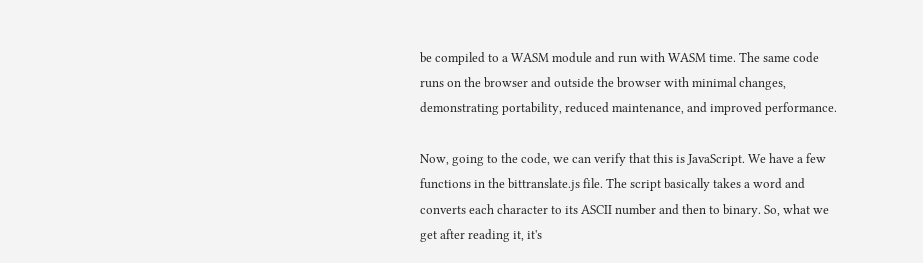be compiled to a WASM module and run with WASM time. The same code runs on the browser and outside the browser with minimal changes, demonstrating portability, reduced maintenance, and improved performance.

Now, going to the code, we can verify that this is JavaScript. We have a few functions in the bittranslate.js file. The script basically takes a word and converts each character to its ASCII number and then to binary. So, what we get after reading it, it's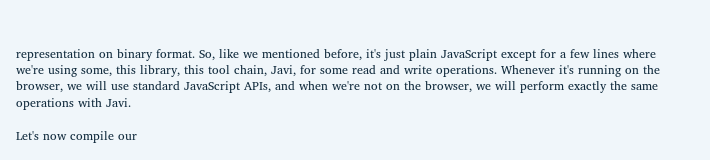representation on binary format. So, like we mentioned before, it's just plain JavaScript except for a few lines where we're using some, this library, this tool chain, Javi, for some read and write operations. Whenever it's running on the browser, we will use standard JavaScript APIs, and when we're not on the browser, we will perform exactly the same operations with Javi.

Let's now compile our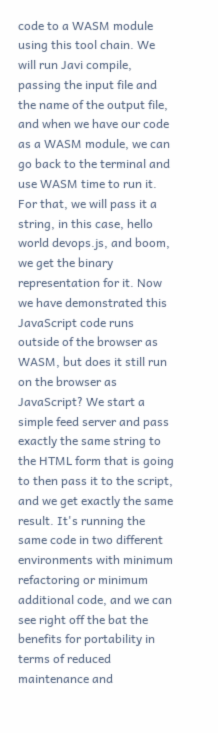code to a WASM module using this tool chain. We will run Javi compile, passing the input file and the name of the output file, and when we have our code as a WASM module, we can go back to the terminal and use WASM time to run it. For that, we will pass it a string, in this case, hello world devops.js, and boom, we get the binary representation for it. Now we have demonstrated this JavaScript code runs outside of the browser as WASM, but does it still run on the browser as JavaScript? We start a simple feed server and pass exactly the same string to the HTML form that is going to then pass it to the script, and we get exactly the same result. It's running the same code in two different environments with minimum refactoring or minimum additional code, and we can see right off the bat the benefits for portability in terms of reduced maintenance and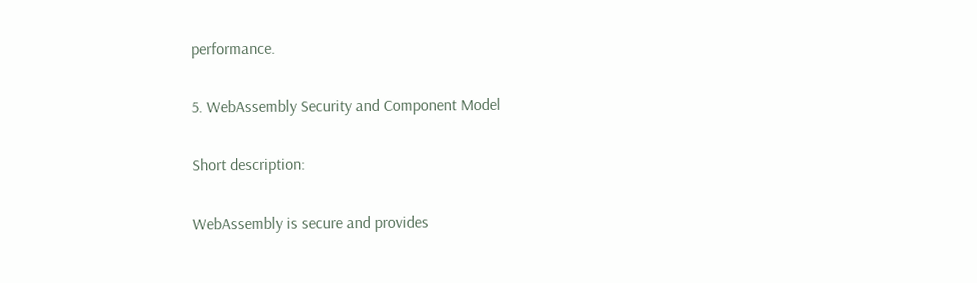performance.

5. WebAssembly Security and Component Model

Short description:

WebAssembly is secure and provides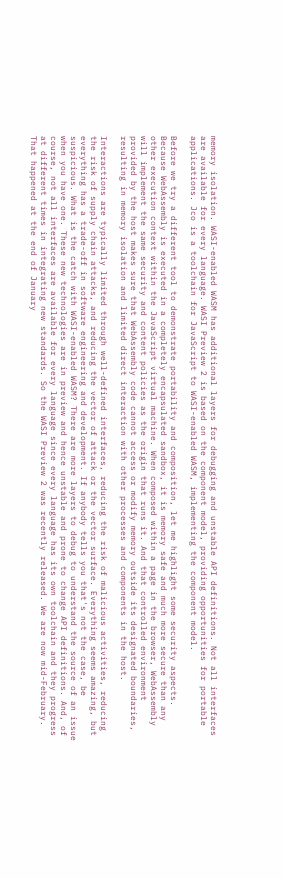memory isolation. WASI-enabled WASM has additional layers for debugging and unstable API definitions. Not all interfaces are available for every language. WASI Preview 2 is based on the component model, providing opportunities for portable applications. Jco is a toolchain for JavaScript to WASI-enabled WASM, implementing the component model.

Before we try a different tool to demonstrate portability and composition, let me highlight some security aspects. Because WebAssembly is executed in a completely encapsulated sandbox, it is memory safe and much more secure than any other execution context within the JavaScript virtual machine. When composed within a page in the browser, WebAssembly will implement the same security and content policies as the origin that runs it. And that controlled environment provided by the host makes sure that WebAssembly code cannot access or modify memory outside its designated boundaries, resulting in memory isolation and limited direct interaction with other processes and components in the host.

Interactions are typically limited through well-defined interfaces, reducing the risk of malicious activities, reducing the risk of supply chain attacks, and reducing the vector of attack or the vector surface. Everything seems amazing, but everything has a trade-off in software engineering and development. If anybody tells you that's not the case, be suspicious. What is the catch with WASI-enabled WASM? There are more layers to debug to understand the source of an issue when you have one. These new technologies are in preview and hence unstable and prone to change API definitions. And, of course, not all interfaces are available for every language since every language has its own toolchain and they progress at different times in integrating new standards. So the WASI Preview 2 was recently released. We are now mid-February. That happened at the end of January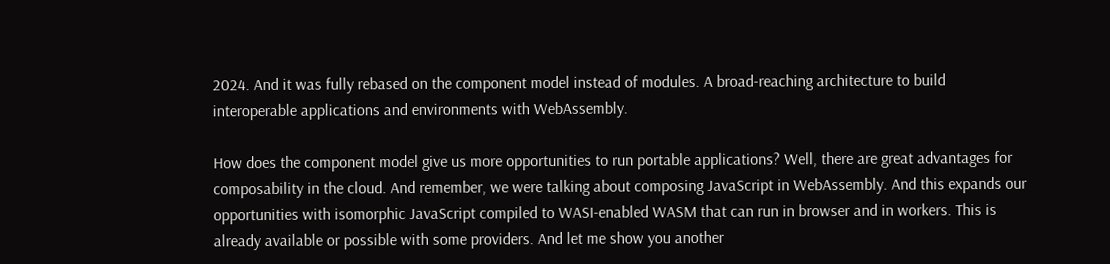2024. And it was fully rebased on the component model instead of modules. A broad-reaching architecture to build interoperable applications and environments with WebAssembly.

How does the component model give us more opportunities to run portable applications? Well, there are great advantages for composability in the cloud. And remember, we were talking about composing JavaScript in WebAssembly. And this expands our opportunities with isomorphic JavaScript compiled to WASI-enabled WASM that can run in browser and in workers. This is already available or possible with some providers. And let me show you another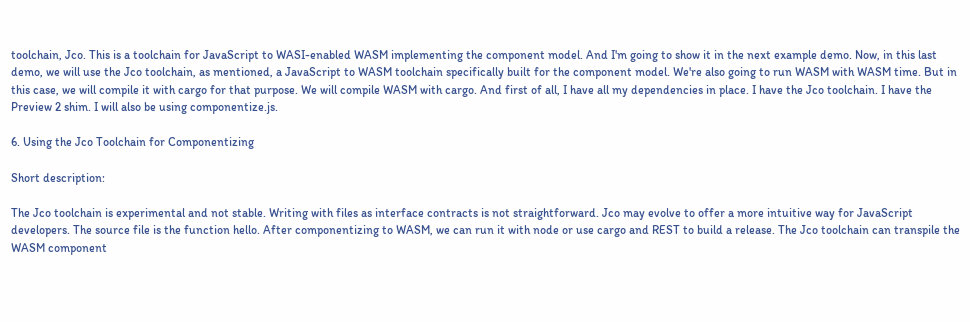toolchain, Jco. This is a toolchain for JavaScript to WASI-enabled WASM implementing the component model. And I'm going to show it in the next example demo. Now, in this last demo, we will use the Jco toolchain, as mentioned, a JavaScript to WASM toolchain specifically built for the component model. We're also going to run WASM with WASM time. But in this case, we will compile it with cargo for that purpose. We will compile WASM with cargo. And first of all, I have all my dependencies in place. I have the Jco toolchain. I have the Preview 2 shim. I will also be using componentize.js.

6. Using the Jco Toolchain for Componentizing

Short description:

The Jco toolchain is experimental and not stable. Writing with files as interface contracts is not straightforward. Jco may evolve to offer a more intuitive way for JavaScript developers. The source file is the function hello. After componentizing to WASM, we can run it with node or use cargo and REST to build a release. The Jco toolchain can transpile the WASM component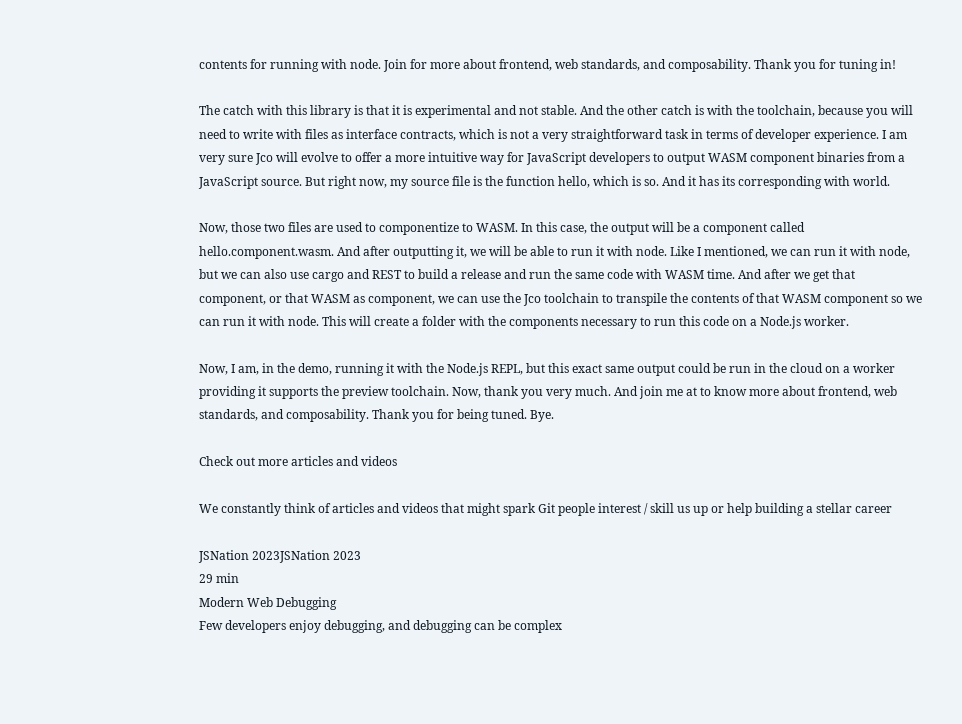contents for running with node. Join for more about frontend, web standards, and composability. Thank you for tuning in!

The catch with this library is that it is experimental and not stable. And the other catch is with the toolchain, because you will need to write with files as interface contracts, which is not a very straightforward task in terms of developer experience. I am very sure Jco will evolve to offer a more intuitive way for JavaScript developers to output WASM component binaries from a JavaScript source. But right now, my source file is the function hello, which is so. And it has its corresponding with world.

Now, those two files are used to componentize to WASM. In this case, the output will be a component called hello.component.wasm. And after outputting it, we will be able to run it with node. Like I mentioned, we can run it with node, but we can also use cargo and REST to build a release and run the same code with WASM time. And after we get that component, or that WASM as component, we can use the Jco toolchain to transpile the contents of that WASM component so we can run it with node. This will create a folder with the components necessary to run this code on a Node.js worker.

Now, I am, in the demo, running it with the Node.js REPL, but this exact same output could be run in the cloud on a worker providing it supports the preview toolchain. Now, thank you very much. And join me at to know more about frontend, web standards, and composability. Thank you for being tuned. Bye.

Check out more articles and videos

We constantly think of articles and videos that might spark Git people interest / skill us up or help building a stellar career

JSNation 2023JSNation 2023
29 min
Modern Web Debugging
Few developers enjoy debugging, and debugging can be complex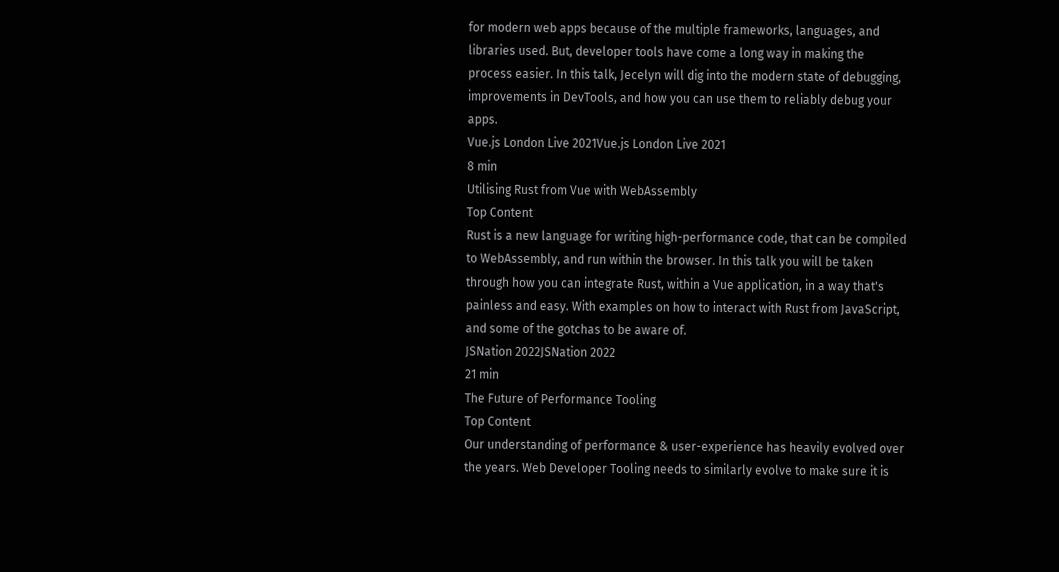for modern web apps because of the multiple frameworks, languages, and libraries used. But, developer tools have come a long way in making the process easier. In this talk, Jecelyn will dig into the modern state of debugging, improvements in DevTools, and how you can use them to reliably debug your apps.
Vue.js London Live 2021Vue.js London Live 2021
8 min
Utilising Rust from Vue with WebAssembly
Top Content
Rust is a new language for writing high-performance code, that can be compiled to WebAssembly, and run within the browser. In this talk you will be taken through how you can integrate Rust, within a Vue application, in a way that's painless and easy. With examples on how to interact with Rust from JavaScript, and some of the gotchas to be aware of.
JSNation 2022JSNation 2022
21 min
The Future of Performance Tooling
Top Content
Our understanding of performance & user-experience has heavily evolved over the years. Web Developer Tooling needs to similarly evolve to make sure it is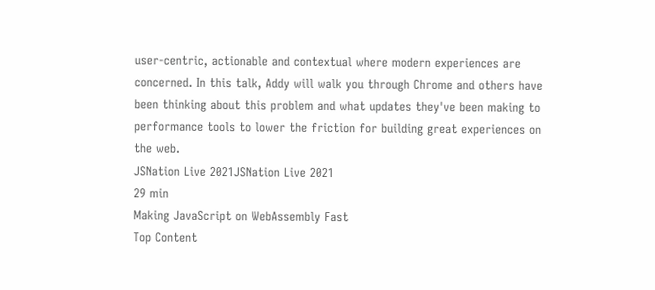user-centric, actionable and contextual where modern experiences are concerned. In this talk, Addy will walk you through Chrome and others have been thinking about this problem and what updates they've been making to performance tools to lower the friction for building great experiences on the web.
JSNation Live 2021JSNation Live 2021
29 min
Making JavaScript on WebAssembly Fast
Top Content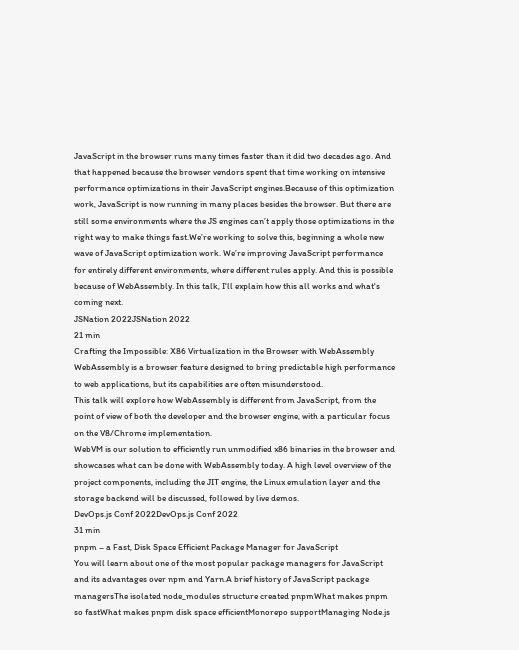JavaScript in the browser runs many times faster than it did two decades ago. And that happened because the browser vendors spent that time working on intensive performance optimizations in their JavaScript engines.Because of this optimization work, JavaScript is now running in many places besides the browser. But there are still some environments where the JS engines can’t apply those optimizations in the right way to make things fast.We’re working to solve this, beginning a whole new wave of JavaScript optimization work. We’re improving JavaScript performance for entirely different environments, where different rules apply. And this is possible because of WebAssembly. In this talk, I'll explain how this all works and what's coming next.
JSNation 2022JSNation 2022
21 min
Crafting the Impossible: X86 Virtualization in the Browser with WebAssembly
WebAssembly is a browser feature designed to bring predictable high performance to web applications, but its capabilities are often misunderstood.
This talk will explore how WebAssembly is different from JavaScript, from the point of view of both the developer and the browser engine, with a particular focus on the V8/Chrome implementation.
WebVM is our solution to efficiently run unmodified x86 binaries in the browser and showcases what can be done with WebAssembly today. A high level overview of the project components, including the JIT engine, the Linux emulation layer and the storage backend will be discussed, followed by live demos.
DevOps.js Conf 2022DevOps.js Conf 2022
31 min
pnpm – a Fast, Disk Space Efficient Package Manager for JavaScript
You will learn about one of the most popular package managers for JavaScript and its advantages over npm and Yarn.A brief history of JavaScript package managersThe isolated node_modules structure created pnpmWhat makes pnpm so fastWhat makes pnpm disk space efficientMonorepo supportManaging Node.js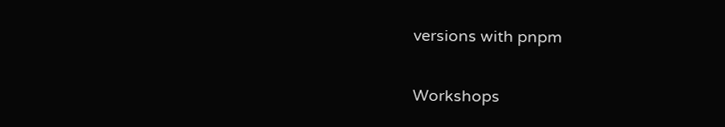versions with pnpm

Workshops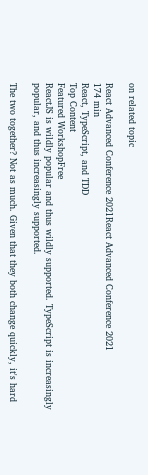on related topic

React Advanced Conference 2021React Advanced Conference 2021
174 min
React, TypeScript, and TDD
Top Content
Featured WorkshopFree
ReactJS is wildly popular and thus wildly supported. TypeScript is increasingly popular, and thus increasingly supported.

The two together? Not as much. Given that they both change quickly, it's hard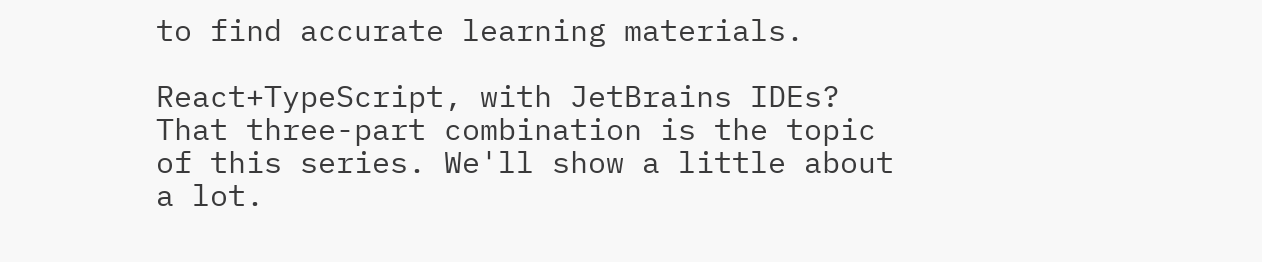to find accurate learning materials.

React+TypeScript, with JetBrains IDEs? That three-part combination is the topic of this series. We'll show a little about a lot.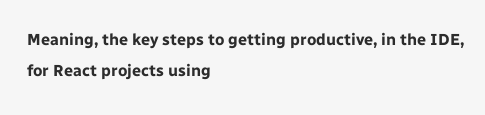Meaning, the key steps to getting productive, in the IDE, for React projects using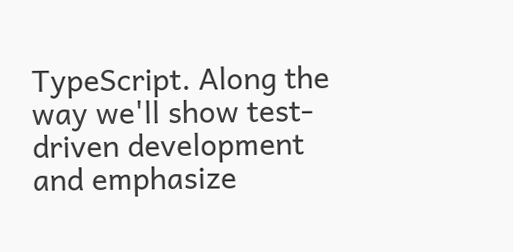TypeScript. Along the way we'll show test-driven development and emphasize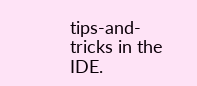tips-and-tricks in the IDE.